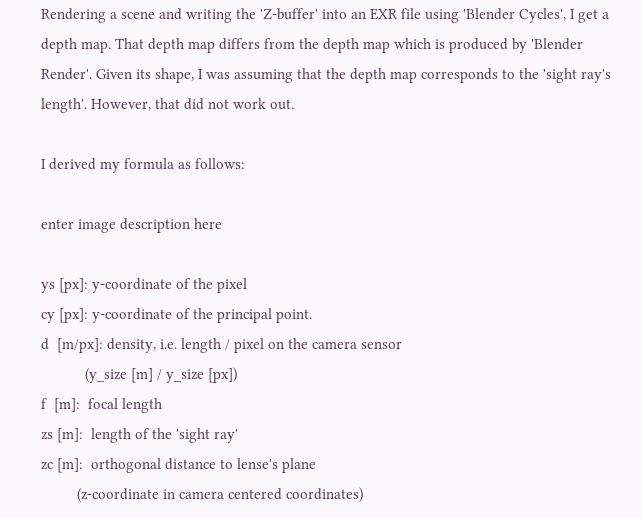Rendering a scene and writing the 'Z-buffer' into an EXR file using 'Blender Cycles', I get a depth map. That depth map differs from the depth map which is produced by 'Blender Render'. Given its shape, I was assuming that the depth map corresponds to the 'sight ray's length'. However, that did not work out.

I derived my formula as follows:

enter image description here

ys [px]: y-coordinate of the pixel
cy [px]: y-coordinate of the principal point.
d  [m/px]: density, i.e. length / pixel on the camera sensor
           (y_size [m] / y_size [px])
f  [m]:  focal length
zs [m]:  length of the 'sight ray'
zc [m]:  orthogonal distance to lense's plane
         (z-coordinate in camera centered coordinates)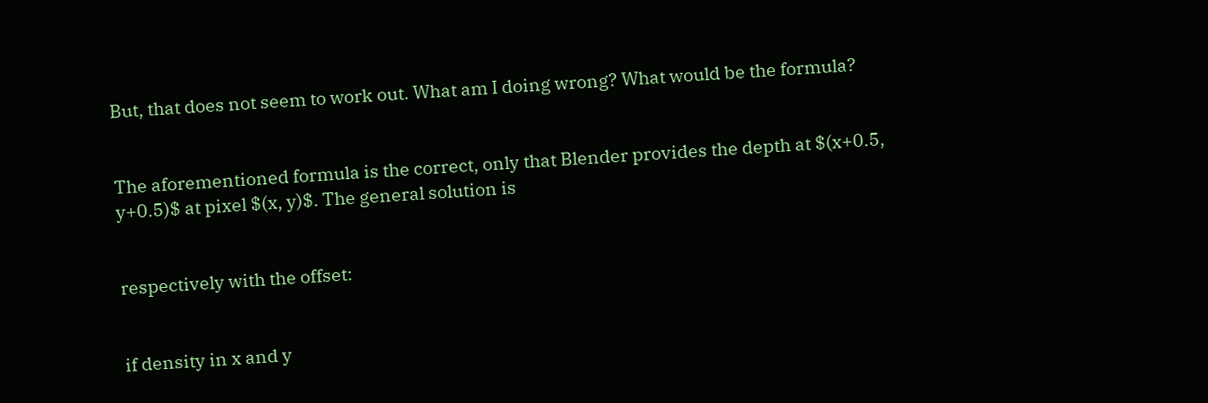But, that does not seem to work out. What am I doing wrong? What would be the formula?


The aforementioned formula is the correct, only that Blender provides the depth at $(x+0.5, y+0.5)$ at pixel $(x, y)$. The general solution is


respectively with the offset:


if density in x and y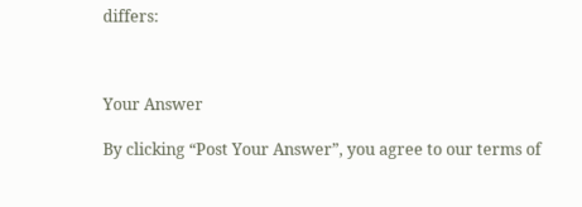differs:



Your Answer

By clicking “Post Your Answer”, you agree to our terms of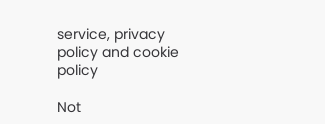service, privacy policy and cookie policy

Not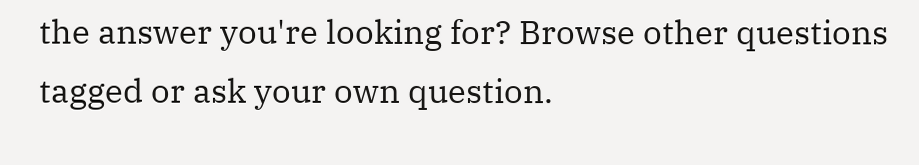the answer you're looking for? Browse other questions tagged or ask your own question.